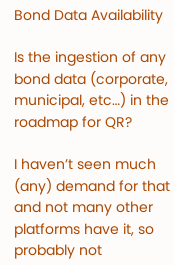Bond Data Availability

Is the ingestion of any bond data (corporate, municipal, etc…) in the roadmap for QR?

I haven’t seen much (any) demand for that and not many other platforms have it, so probably not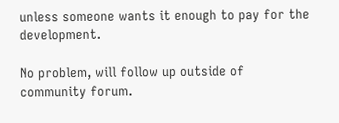unless someone wants it enough to pay for the development.

No problem, will follow up outside of community forum.